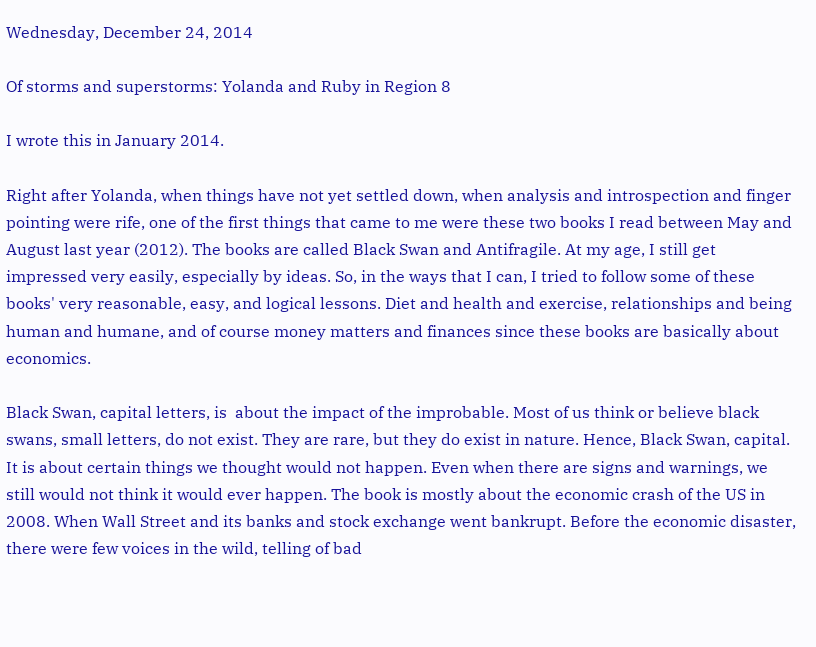Wednesday, December 24, 2014

Of storms and superstorms: Yolanda and Ruby in Region 8

I wrote this in January 2014.

Right after Yolanda, when things have not yet settled down, when analysis and introspection and finger pointing were rife, one of the first things that came to me were these two books I read between May and August last year (2012). The books are called Black Swan and Antifragile. At my age, I still get impressed very easily, especially by ideas. So, in the ways that I can, I tried to follow some of these books' very reasonable, easy, and logical lessons. Diet and health and exercise, relationships and being human and humane, and of course money matters and finances since these books are basically about economics.

Black Swan, capital letters, is  about the impact of the improbable. Most of us think or believe black swans, small letters, do not exist. They are rare, but they do exist in nature. Hence, Black Swan, capital. It is about certain things we thought would not happen. Even when there are signs and warnings, we still would not think it would ever happen. The book is mostly about the economic crash of the US in 2008. When Wall Street and its banks and stock exchange went bankrupt. Before the economic disaster, there were few voices in the wild, telling of bad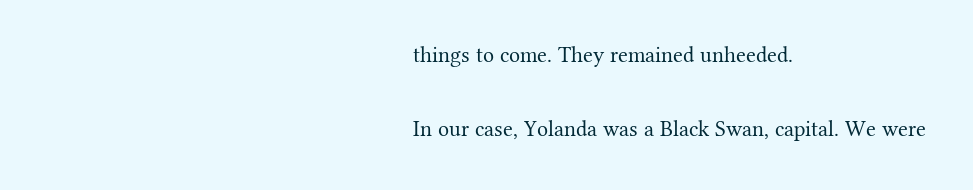things to come. They remained unheeded.

In our case, Yolanda was a Black Swan, capital. We were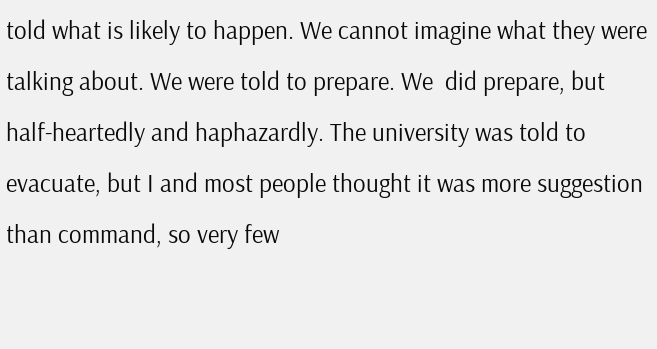told what is likely to happen. We cannot imagine what they were talking about. We were told to prepare. We  did prepare, but half-heartedly and haphazardly. The university was told to evacuate, but I and most people thought it was more suggestion than command, so very few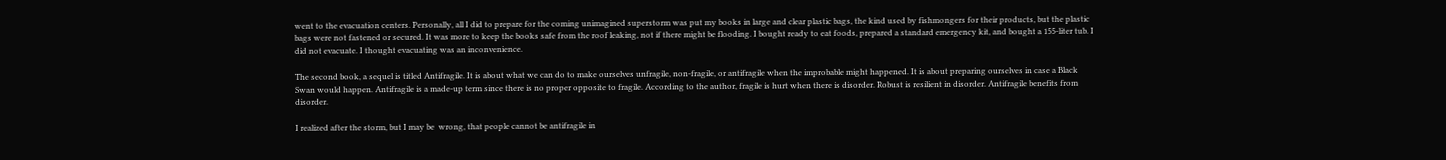went to the evacuation centers. Personally, all I did to prepare for the coming unimagined superstorm was put my books in large and clear plastic bags, the kind used by fishmongers for their products, but the plastic bags were not fastened or secured. It was more to keep the books safe from the roof leaking, not if there might be flooding. I bought ready to eat foods, prepared a standard emergency kit, and bought a 155-liter tub. I did not evacuate. I thought evacuating was an inconvenience.

The second book, a sequel is titled Antifragile. It is about what we can do to make ourselves unfragile, non-fragile, or antifragile when the improbable might happened. It is about preparing ourselves in case a Black Swan would happen. Antifragile is a made-up term since there is no proper opposite to fragile. According to the author, fragile is hurt when there is disorder. Robust is resilient in disorder. Antifragile benefits from disorder.

I realized after the storm, but I may be  wrong, that people cannot be antifragile in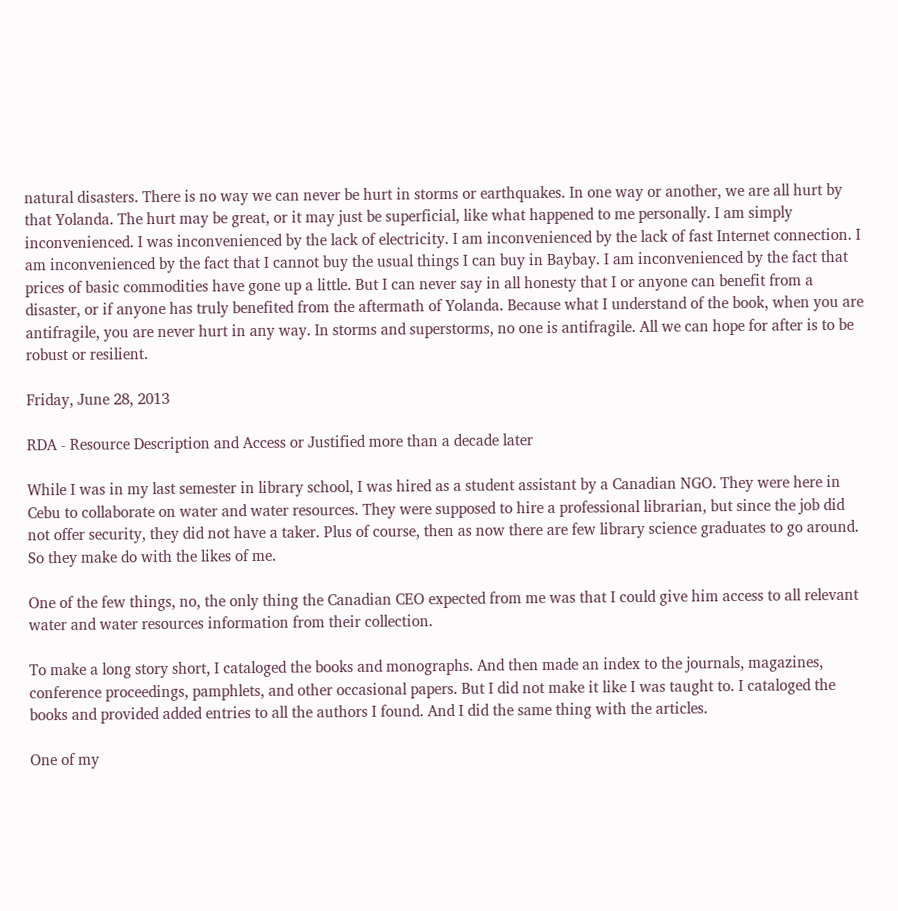natural disasters. There is no way we can never be hurt in storms or earthquakes. In one way or another, we are all hurt by that Yolanda. The hurt may be great, or it may just be superficial, like what happened to me personally. I am simply inconvenienced. I was inconvenienced by the lack of electricity. I am inconvenienced by the lack of fast Internet connection. I am inconvenienced by the fact that I cannot buy the usual things I can buy in Baybay. I am inconvenienced by the fact that prices of basic commodities have gone up a little. But I can never say in all honesty that I or anyone can benefit from a disaster, or if anyone has truly benefited from the aftermath of Yolanda. Because what I understand of the book, when you are antifragile, you are never hurt in any way. In storms and superstorms, no one is antifragile. All we can hope for after is to be robust or resilient.

Friday, June 28, 2013

RDA - Resource Description and Access or Justified more than a decade later

While I was in my last semester in library school, I was hired as a student assistant by a Canadian NGO. They were here in Cebu to collaborate on water and water resources. They were supposed to hire a professional librarian, but since the job did not offer security, they did not have a taker. Plus of course, then as now there are few library science graduates to go around. So they make do with the likes of me.

One of the few things, no, the only thing the Canadian CEO expected from me was that I could give him access to all relevant water and water resources information from their collection.

To make a long story short, I cataloged the books and monographs. And then made an index to the journals, magazines, conference proceedings, pamphlets, and other occasional papers. But I did not make it like I was taught to. I cataloged the books and provided added entries to all the authors I found. And I did the same thing with the articles.

One of my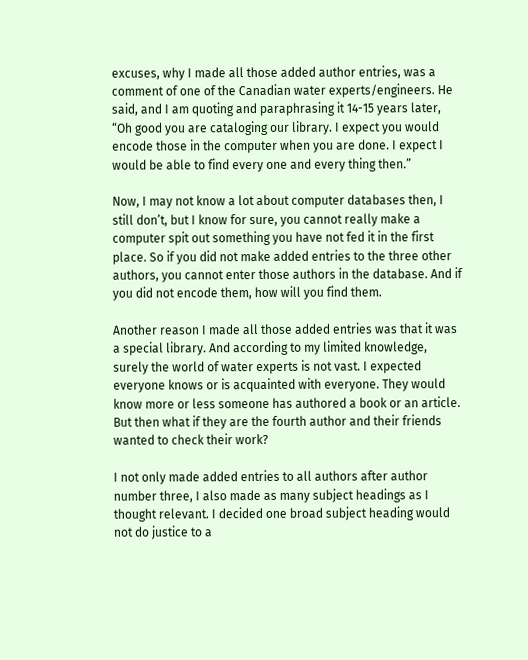excuses, why I made all those added author entries, was a comment of one of the Canadian water experts/engineers. He said, and I am quoting and paraphrasing it 14-15 years later, “Oh good you are cataloging our library. I expect you would encode those in the computer when you are done. I expect I would be able to find every one and every thing then.”

Now, I may not know a lot about computer databases then, I still don’t, but I know for sure, you cannot really make a computer spit out something you have not fed it in the first place. So if you did not make added entries to the three other authors, you cannot enter those authors in the database. And if you did not encode them, how will you find them.

Another reason I made all those added entries was that it was a special library. And according to my limited knowledge, surely the world of water experts is not vast. I expected everyone knows or is acquainted with everyone. They would know more or less someone has authored a book or an article. But then what if they are the fourth author and their friends wanted to check their work?

I not only made added entries to all authors after author number three, I also made as many subject headings as I thought relevant. I decided one broad subject heading would not do justice to a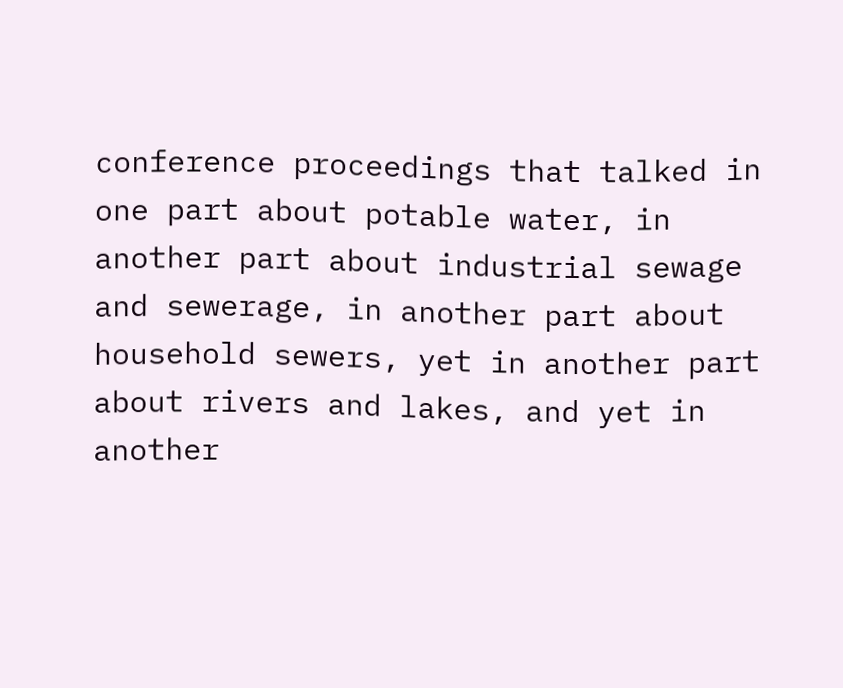conference proceedings that talked in one part about potable water, in another part about industrial sewage and sewerage, in another part about household sewers, yet in another part about rivers and lakes, and yet in another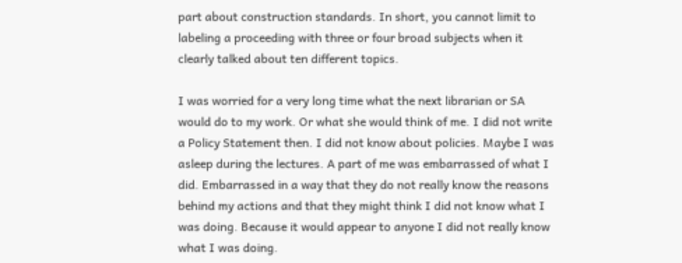part about construction standards. In short, you cannot limit to labeling a proceeding with three or four broad subjects when it clearly talked about ten different topics.

I was worried for a very long time what the next librarian or SA would do to my work. Or what she would think of me. I did not write a Policy Statement then. I did not know about policies. Maybe I was asleep during the lectures. A part of me was embarrassed of what I did. Embarrassed in a way that they do not really know the reasons behind my actions and that they might think I did not know what I was doing. Because it would appear to anyone I did not really know what I was doing.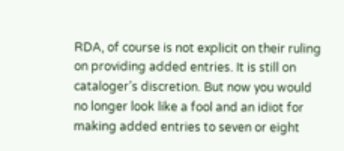RDA, of course is not explicit on their ruling on providing added entries. It is still on cataloger’s discretion. But now you would no longer look like a fool and an idiot for making added entries to seven or eight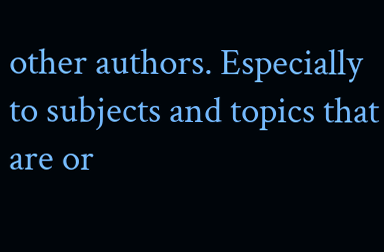other authors. Especially to subjects and topics that are or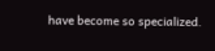have become so specialized.